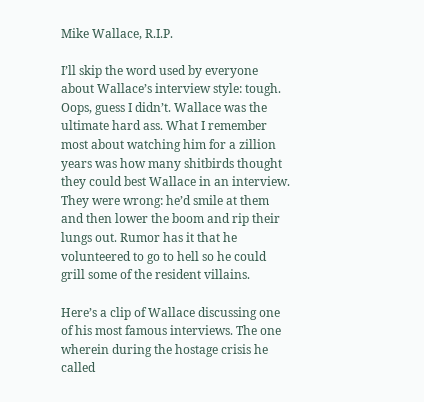Mike Wallace, R.I.P.

I’ll skip the word used by everyone about Wallace’s interview style: tough. Oops, guess I didn’t. Wallace was the ultimate hard ass. What I remember most about watching him for a zillion years was how many shitbirds thought they could best Wallace in an interview. They were wrong: he’d smile at them and then lower the boom and rip their lungs out. Rumor has it that he volunteered to go to hell so he could grill some of the resident villains.

Here’s a clip of Wallace discussing one of his most famous interviews. The one wherein during the hostage crisis he called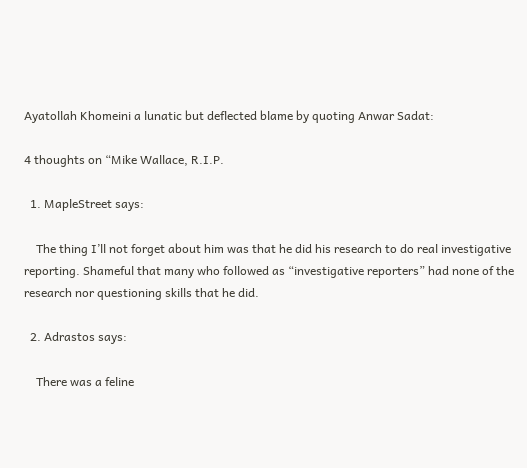Ayatollah Khomeini a lunatic but deflected blame by quoting Anwar Sadat:

4 thoughts on “Mike Wallace, R.I.P.

  1. MapleStreet says:

    The thing I’ll not forget about him was that he did his research to do real investigative reporting. Shameful that many who followed as “investigative reporters” had none of the research nor questioning skills that he did.

  2. Adrastos says:

    There was a feline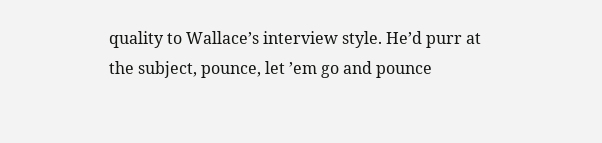quality to Wallace’s interview style. He’d purr at the subject, pounce, let ’em go and pounce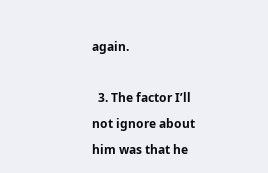again.

  3. The factor I’ll not ignore about him was that he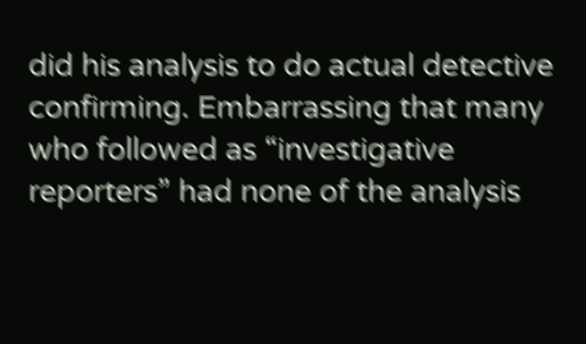did his analysis to do actual detective confirming. Embarrassing that many who followed as “investigative reporters” had none of the analysis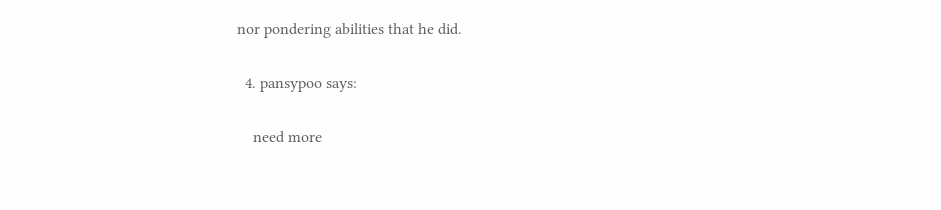nor pondering abilities that he did.

  4. pansypoo says:

    need more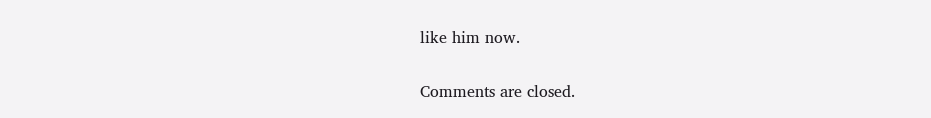like him now.

Comments are closed.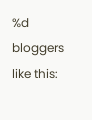%d bloggers like this: